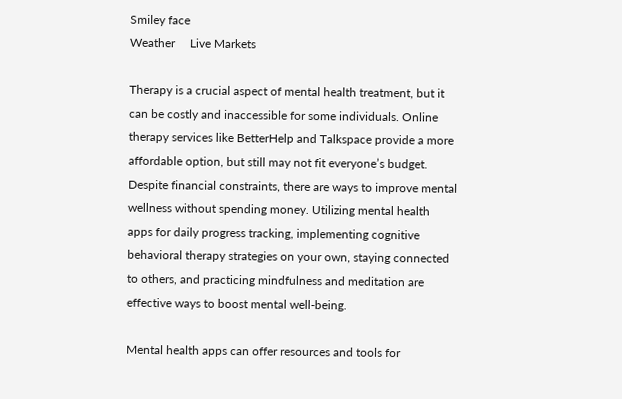Smiley face
Weather     Live Markets

Therapy is a crucial aspect of mental health treatment, but it can be costly and inaccessible for some individuals. Online therapy services like BetterHelp and Talkspace provide a more affordable option, but still may not fit everyone’s budget. Despite financial constraints, there are ways to improve mental wellness without spending money. Utilizing mental health apps for daily progress tracking, implementing cognitive behavioral therapy strategies on your own, staying connected to others, and practicing mindfulness and meditation are effective ways to boost mental well-being.

Mental health apps can offer resources and tools for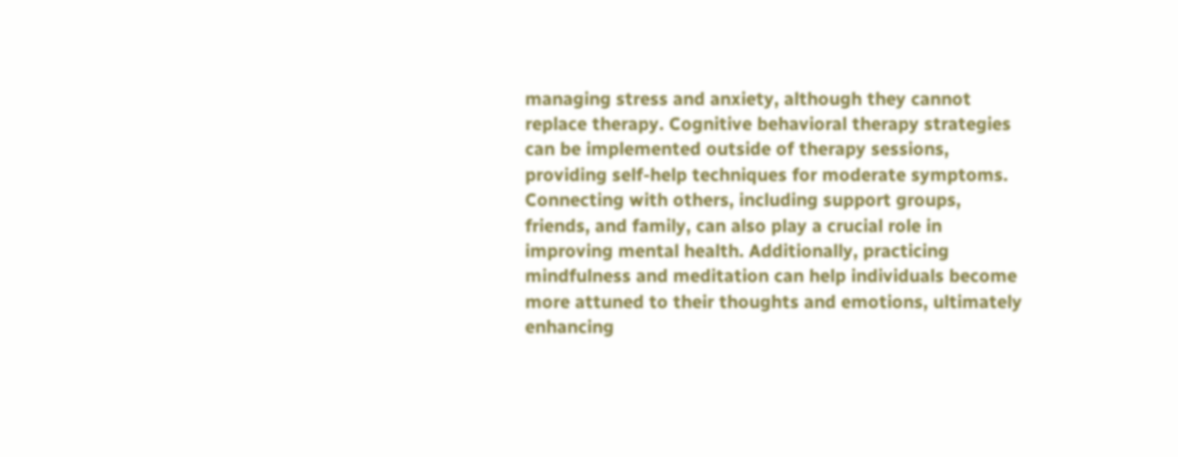managing stress and anxiety, although they cannot replace therapy. Cognitive behavioral therapy strategies can be implemented outside of therapy sessions, providing self-help techniques for moderate symptoms. Connecting with others, including support groups, friends, and family, can also play a crucial role in improving mental health. Additionally, practicing mindfulness and meditation can help individuals become more attuned to their thoughts and emotions, ultimately enhancing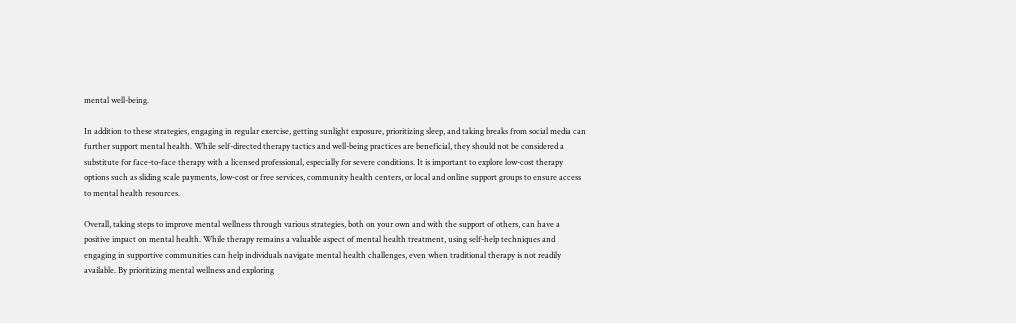mental well-being.

In addition to these strategies, engaging in regular exercise, getting sunlight exposure, prioritizing sleep, and taking breaks from social media can further support mental health. While self-directed therapy tactics and well-being practices are beneficial, they should not be considered a substitute for face-to-face therapy with a licensed professional, especially for severe conditions. It is important to explore low-cost therapy options such as sliding scale payments, low-cost or free services, community health centers, or local and online support groups to ensure access to mental health resources.

Overall, taking steps to improve mental wellness through various strategies, both on your own and with the support of others, can have a positive impact on mental health. While therapy remains a valuable aspect of mental health treatment, using self-help techniques and engaging in supportive communities can help individuals navigate mental health challenges, even when traditional therapy is not readily available. By prioritizing mental wellness and exploring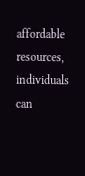affordable resources, individuals can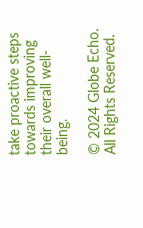take proactive steps towards improving their overall well-being.

© 2024 Globe Echo. All Rights Reserved.